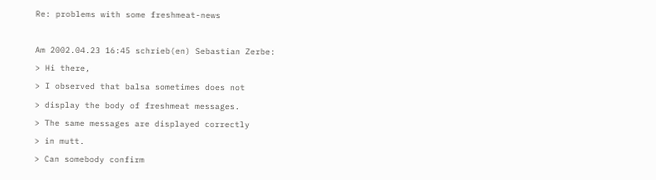Re: problems with some freshmeat-news

Am 2002.04.23 16:45 schrieb(en) Sebastian Zerbe:
> Hi there,
> I observed that balsa sometimes does not
> display the body of freshmeat messages.
> The same messages are displayed correctly
> in mutt.
> Can somebody confirm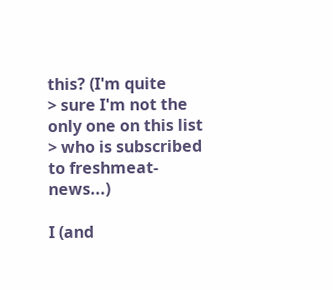this? (I'm quite
> sure I'm not the only one on this list
> who is subscribed to freshmeat-news...)

I (and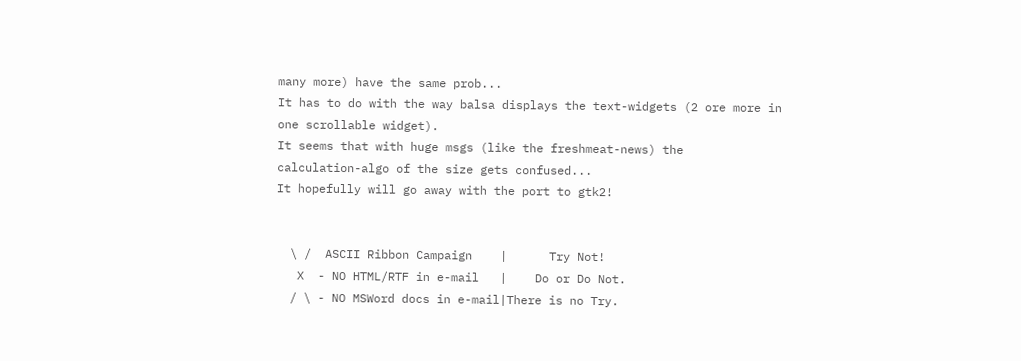many more) have the same prob...
It has to do with the way balsa displays the text-widgets (2 ore more in
one scrollable widget).
It seems that with huge msgs (like the freshmeat-news) the
calculation-algo of the size gets confused...
It hopefully will go away with the port to gtk2!


  \ /  ASCII Ribbon Campaign    |      Try Not!
   X  - NO HTML/RTF in e-mail   |    Do or Do Not.
  / \ - NO MSWord docs in e-mail|There is no Try.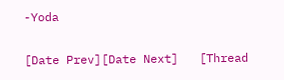-Yoda

[Date Prev][Date Next]   [Thread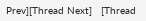Prev][Thread Next]   [Thread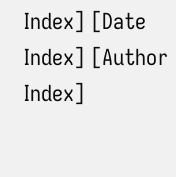Index] [Date Index] [Author Index]